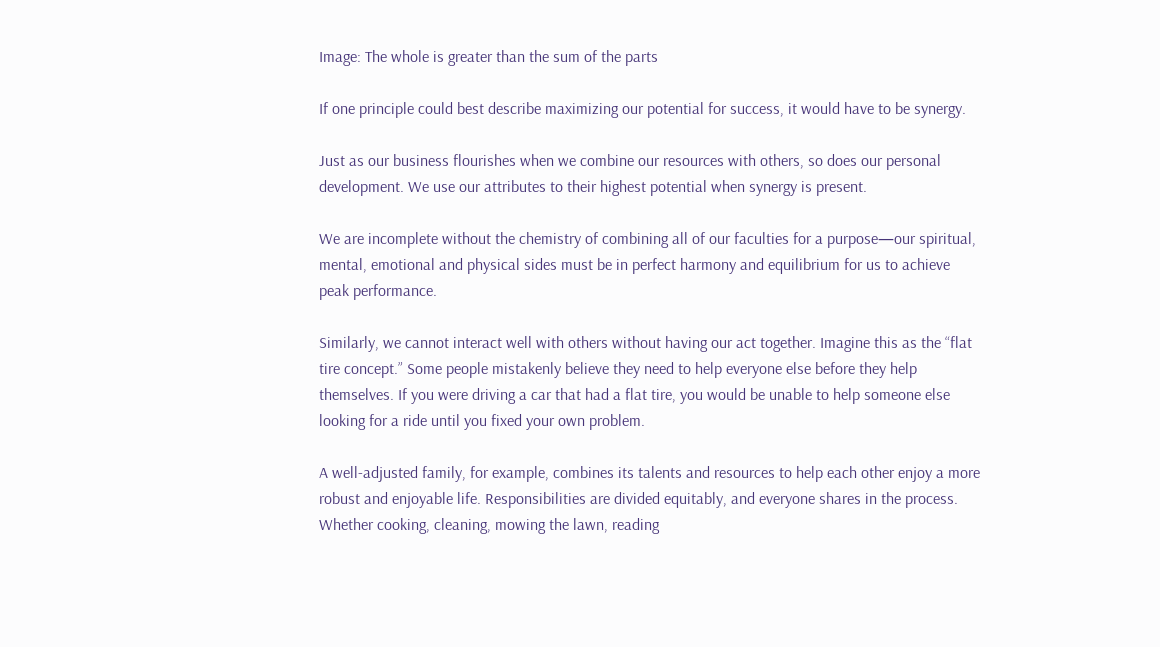Image: The whole is greater than the sum of the parts

If one principle could best describe maximizing our potential for success, it would have to be synergy.

Just as our business flourishes when we combine our resources with others, so does our personal development. We use our attributes to their highest potential when synergy is present.

We are incomplete without the chemistry of combining all of our faculties for a purpose—our spiritual, mental, emotional and physical sides must be in perfect harmony and equilibrium for us to achieve peak performance.

Similarly, we cannot interact well with others without having our act together. Imagine this as the “flat tire concept.” Some people mistakenly believe they need to help everyone else before they help themselves. If you were driving a car that had a flat tire, you would be unable to help someone else looking for a ride until you fixed your own problem.

A well-adjusted family, for example, combines its talents and resources to help each other enjoy a more robust and enjoyable life. Responsibilities are divided equitably, and everyone shares in the process. Whether cooking, cleaning, mowing the lawn, reading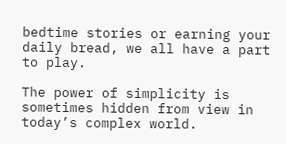bedtime stories or earning your daily bread, we all have a part to play.

The power of simplicity is sometimes hidden from view in today’s complex world.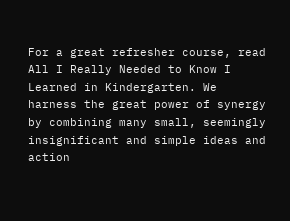For a great refresher course, read All I Really Needed to Know I Learned in Kindergarten. We harness the great power of synergy by combining many small, seemingly insignificant and simple ideas and action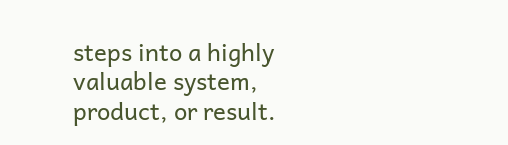steps into a highly valuable system, product, or result.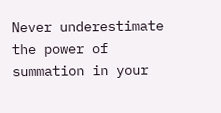Never underestimate the power of summation in your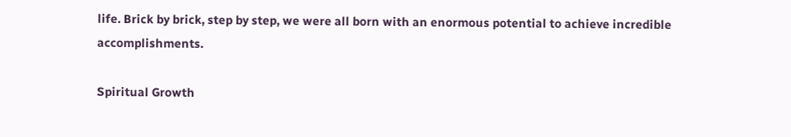life. Brick by brick, step by step, we were all born with an enormous potential to achieve incredible accomplishments.

Spiritual Growth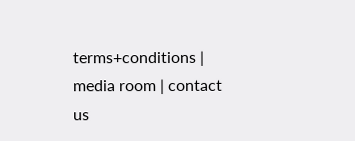terms+conditions | media room | contact us